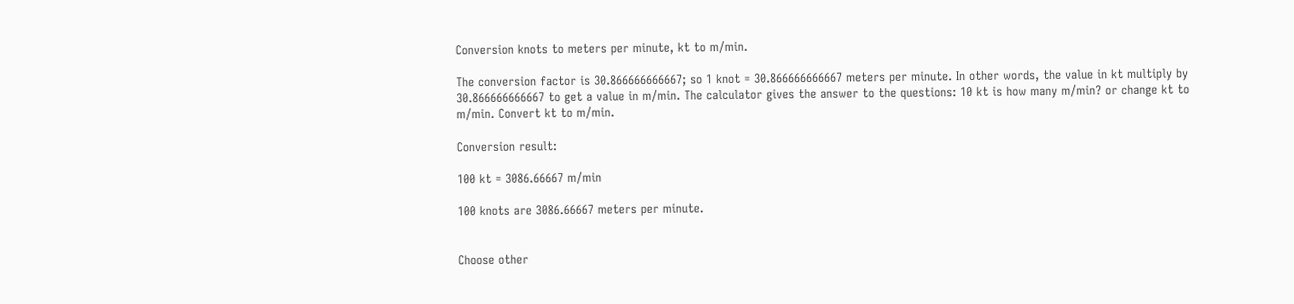Conversion knots to meters per minute, kt to m/min.

The conversion factor is 30.866666666667; so 1 knot = 30.866666666667 meters per minute. In other words, the value in kt multiply by 30.866666666667 to get a value in m/min. The calculator gives the answer to the questions: 10 kt is how many m/min? or change kt to m/min. Convert kt to m/min.

Conversion result:

100 kt = 3086.66667 m/min

100 knots are 3086.66667 meters per minute.


Choose other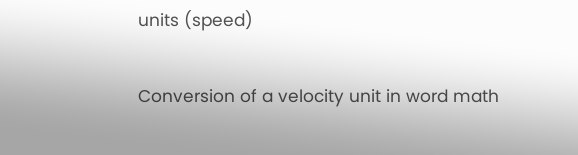units (speed)

Conversion of a velocity unit in word math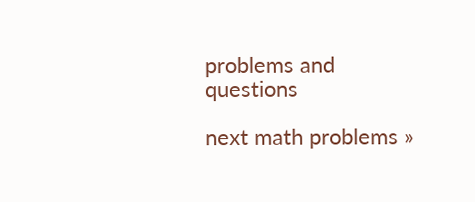problems and questions

next math problems »